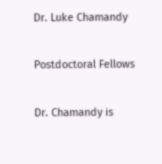Dr. Luke Chamandy

Postdoctoral Fellows

Dr. Chamandy is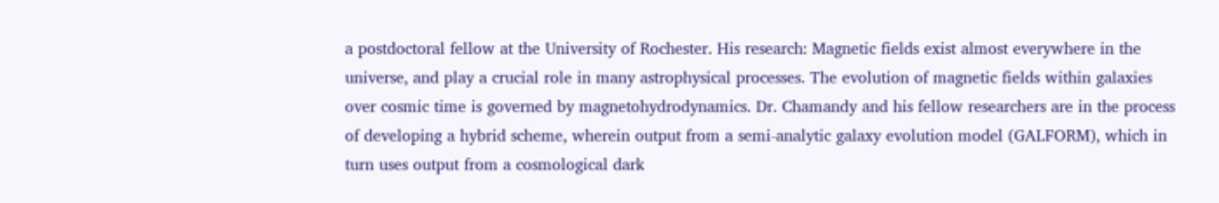a postdoctoral fellow at the University of Rochester. His research: Magnetic fields exist almost everywhere in the universe, and play a crucial role in many astrophysical processes. The evolution of magnetic fields within galaxies over cosmic time is governed by magnetohydrodynamics. Dr. Chamandy and his fellow researchers are in the process of developing a hybrid scheme, wherein output from a semi-analytic galaxy evolution model (GALFORM), which in turn uses output from a cosmological dark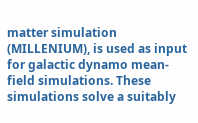matter simulation (MILLENIUM), is used as input for galactic dynamo mean-field simulations. These simulations solve a suitably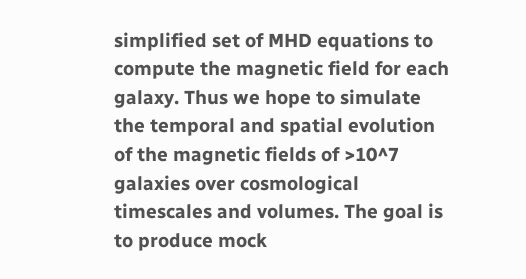simplified set of MHD equations to compute the magnetic field for each galaxy. Thus we hope to simulate the temporal and spatial evolution of the magnetic fields of >10^7 galaxies over cosmological timescales and volumes. The goal is to produce mock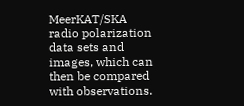MeerKAT/SKA radio polarization data sets and images, which can then be compared with observations.